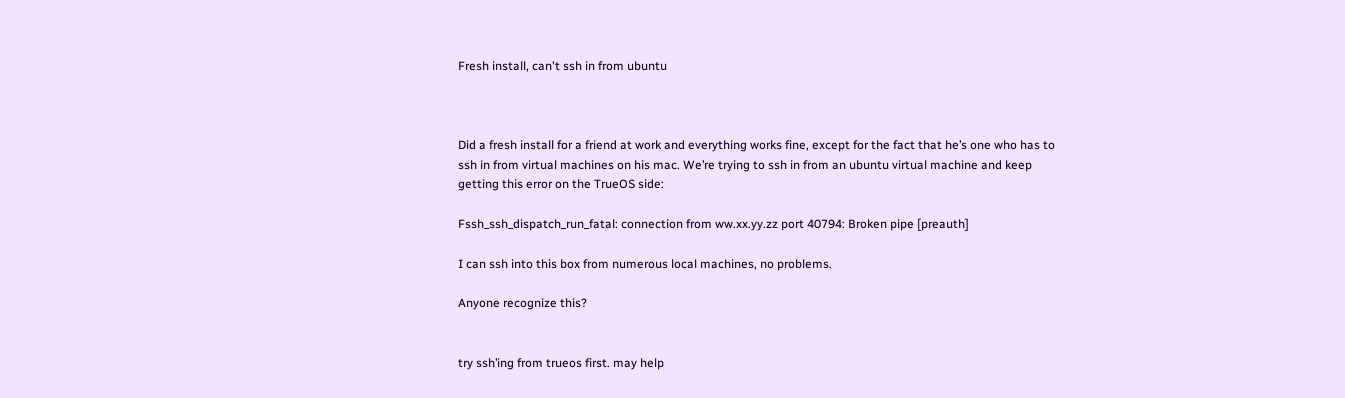Fresh install, can't ssh in from ubuntu



Did a fresh install for a friend at work and everything works fine, except for the fact that he’s one who has to ssh in from virtual machines on his mac. We’re trying to ssh in from an ubuntu virtual machine and keep getting this error on the TrueOS side:

Fssh_ssh_dispatch_run_fatal: connection from ww.xx.yy.zz port 40794: Broken pipe [preauth]

I can ssh into this box from numerous local machines, no problems.

Anyone recognize this?


try ssh’ing from trueos first. may help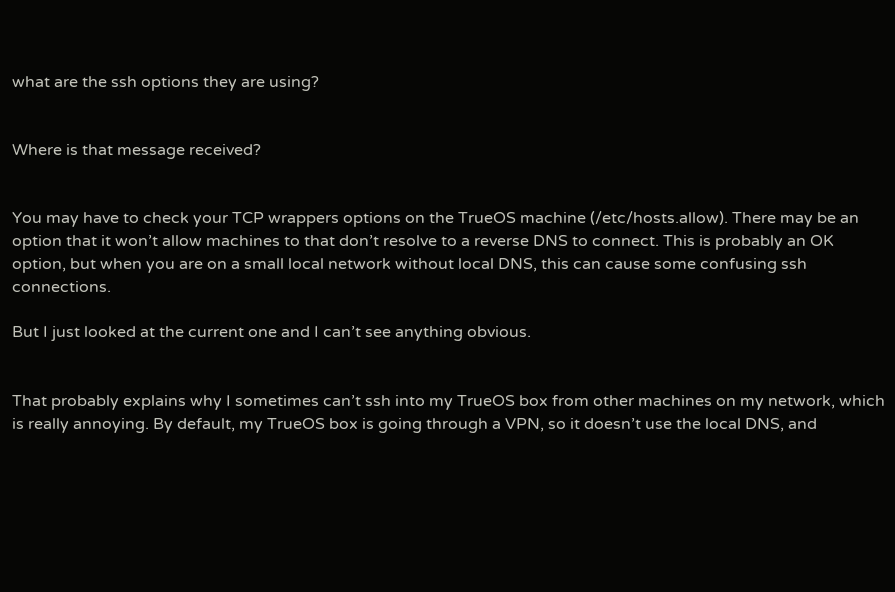what are the ssh options they are using?


Where is that message received?


You may have to check your TCP wrappers options on the TrueOS machine (/etc/hosts.allow). There may be an option that it won’t allow machines to that don’t resolve to a reverse DNS to connect. This is probably an OK option, but when you are on a small local network without local DNS, this can cause some confusing ssh connections.

But I just looked at the current one and I can’t see anything obvious.


That probably explains why I sometimes can’t ssh into my TrueOS box from other machines on my network, which is really annoying. By default, my TrueOS box is going through a VPN, so it doesn’t use the local DNS, and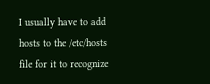I usually have to add hosts to the /etc/hosts file for it to recognize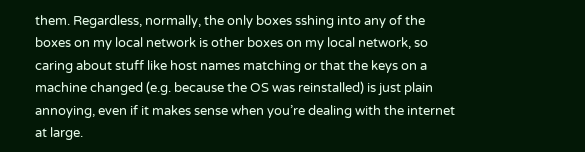them. Regardless, normally, the only boxes sshing into any of the boxes on my local network is other boxes on my local network, so caring about stuff like host names matching or that the keys on a machine changed (e.g. because the OS was reinstalled) is just plain annoying, even if it makes sense when you’re dealing with the internet at large.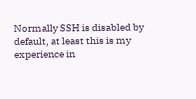Normally SSH is disabled by default, at least this is my experience in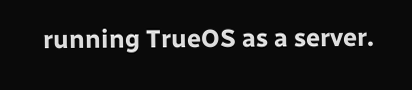running TrueOS as a server.